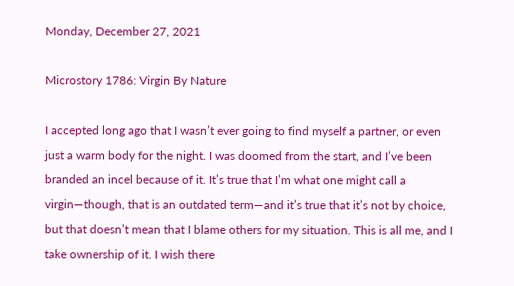Monday, December 27, 2021

Microstory 1786: Virgin By Nature

I accepted long ago that I wasn’t ever going to find myself a partner, or even just a warm body for the night. I was doomed from the start, and I’ve been branded an incel because of it. It’s true that I’m what one might call a virgin—though, that is an outdated term—and it’s true that it’s not by choice, but that doesn’t mean that I blame others for my situation. This is all me, and I take ownership of it. I wish there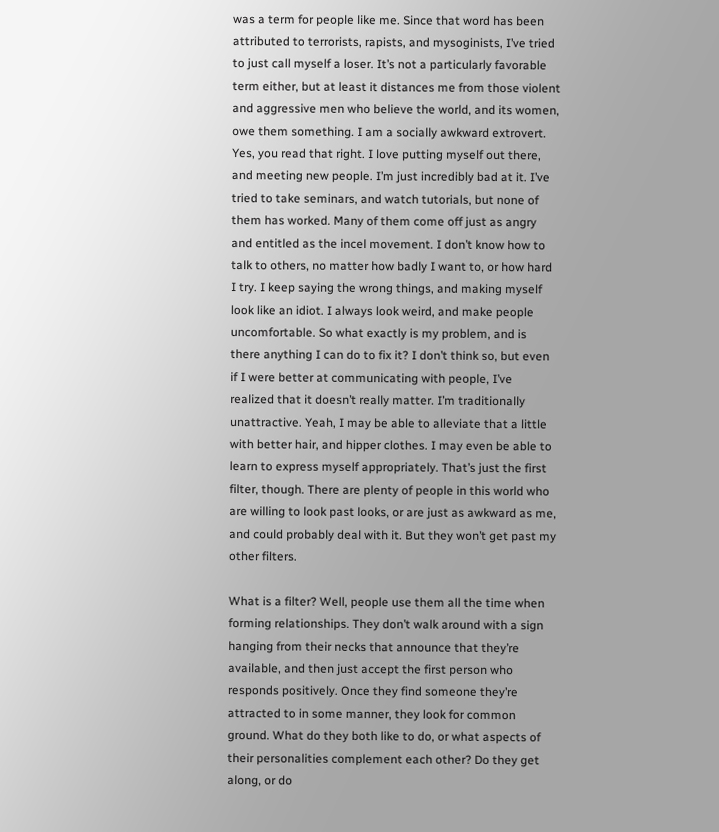was a term for people like me. Since that word has been attributed to terrorists, rapists, and mysoginists, I’ve tried to just call myself a loser. It’s not a particularly favorable term either, but at least it distances me from those violent and aggressive men who believe the world, and its women, owe them something. I am a socially awkward extrovert. Yes, you read that right. I love putting myself out there, and meeting new people. I’m just incredibly bad at it. I’ve tried to take seminars, and watch tutorials, but none of them has worked. Many of them come off just as angry and entitled as the incel movement. I don’t know how to talk to others, no matter how badly I want to, or how hard I try. I keep saying the wrong things, and making myself look like an idiot. I always look weird, and make people uncomfortable. So what exactly is my problem, and is there anything I can do to fix it? I don’t think so, but even if I were better at communicating with people, I’ve realized that it doesn’t really matter. I’m traditionally unattractive. Yeah, I may be able to alleviate that a little with better hair, and hipper clothes. I may even be able to learn to express myself appropriately. That’s just the first filter, though. There are plenty of people in this world who are willing to look past looks, or are just as awkward as me, and could probably deal with it. But they won’t get past my other filters.

What is a filter? Well, people use them all the time when forming relationships. They don’t walk around with a sign hanging from their necks that announce that they’re available, and then just accept the first person who responds positively. Once they find someone they’re attracted to in some manner, they look for common ground. What do they both like to do, or what aspects of their personalities complement each other? Do they get along, or do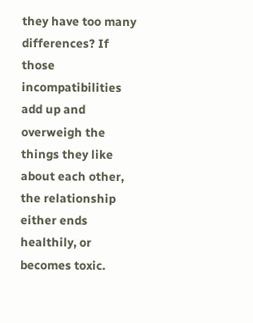they have too many differences? If those incompatibilities add up and overweigh the things they like about each other, the relationship either ends healthily, or becomes toxic.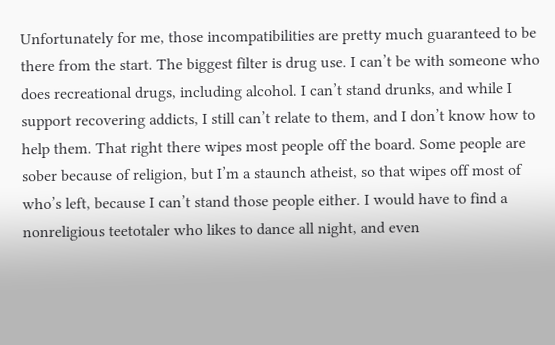Unfortunately for me, those incompatibilities are pretty much guaranteed to be there from the start. The biggest filter is drug use. I can’t be with someone who does recreational drugs, including alcohol. I can’t stand drunks, and while I support recovering addicts, I still can’t relate to them, and I don’t know how to help them. That right there wipes most people off the board. Some people are sober because of religion, but I’m a staunch atheist, so that wipes off most of who’s left, because I can’t stand those people either. I would have to find a nonreligious teetotaler who likes to dance all night, and even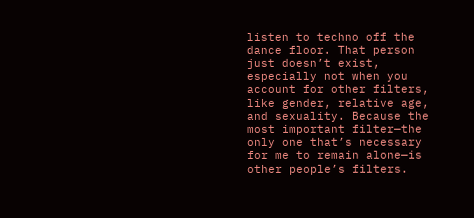listen to techno off the dance floor. That person just doesn’t exist, especially not when you account for other filters, like gender, relative age, and sexuality. Because the most important filter—the only one that’s necessary for me to remain alone—is other people’s filters.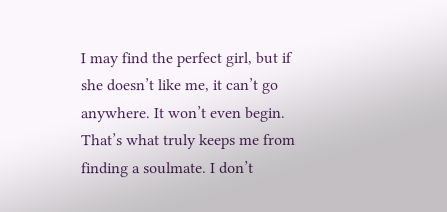I may find the perfect girl, but if she doesn’t like me, it can’t go anywhere. It won’t even begin. That’s what truly keeps me from finding a soulmate. I don’t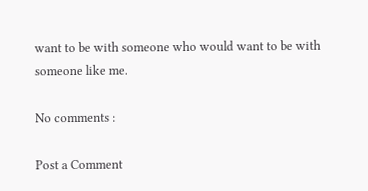want to be with someone who would want to be with someone like me.

No comments :

Post a Comment